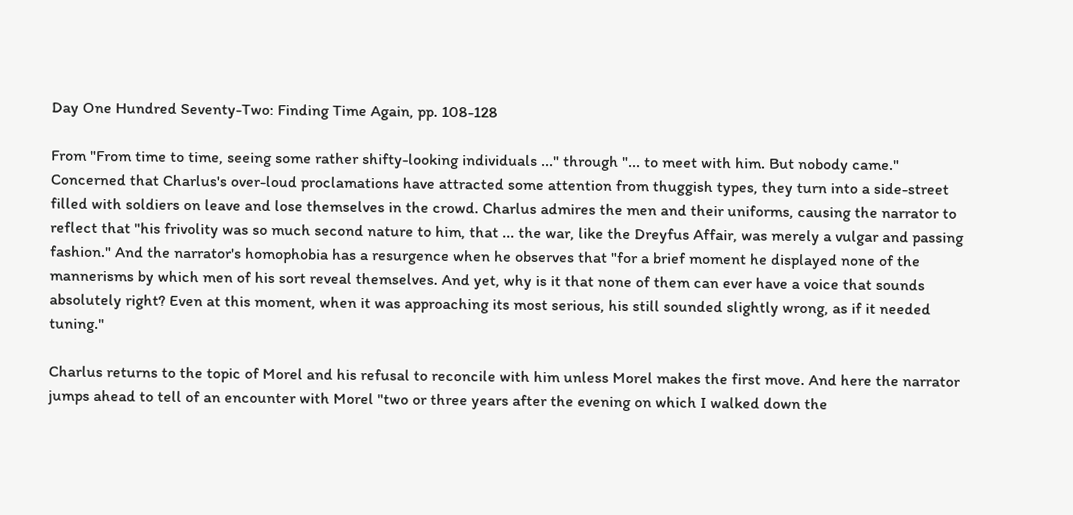Day One Hundred Seventy-Two: Finding Time Again, pp. 108-128

From "From time to time, seeing some rather shifty-looking individuals ..." through "... to meet with him. But nobody came."
Concerned that Charlus's over-loud proclamations have attracted some attention from thuggish types, they turn into a side-street filled with soldiers on leave and lose themselves in the crowd. Charlus admires the men and their uniforms, causing the narrator to reflect that "his frivolity was so much second nature to him, that ... the war, like the Dreyfus Affair, was merely a vulgar and passing fashion." And the narrator's homophobia has a resurgence when he observes that "for a brief moment he displayed none of the mannerisms by which men of his sort reveal themselves. And yet, why is it that none of them can ever have a voice that sounds absolutely right? Even at this moment, when it was approaching its most serious, his still sounded slightly wrong, as if it needed tuning."

Charlus returns to the topic of Morel and his refusal to reconcile with him unless Morel makes the first move. And here the narrator jumps ahead to tell of an encounter with Morel "two or three years after the evening on which I walked down the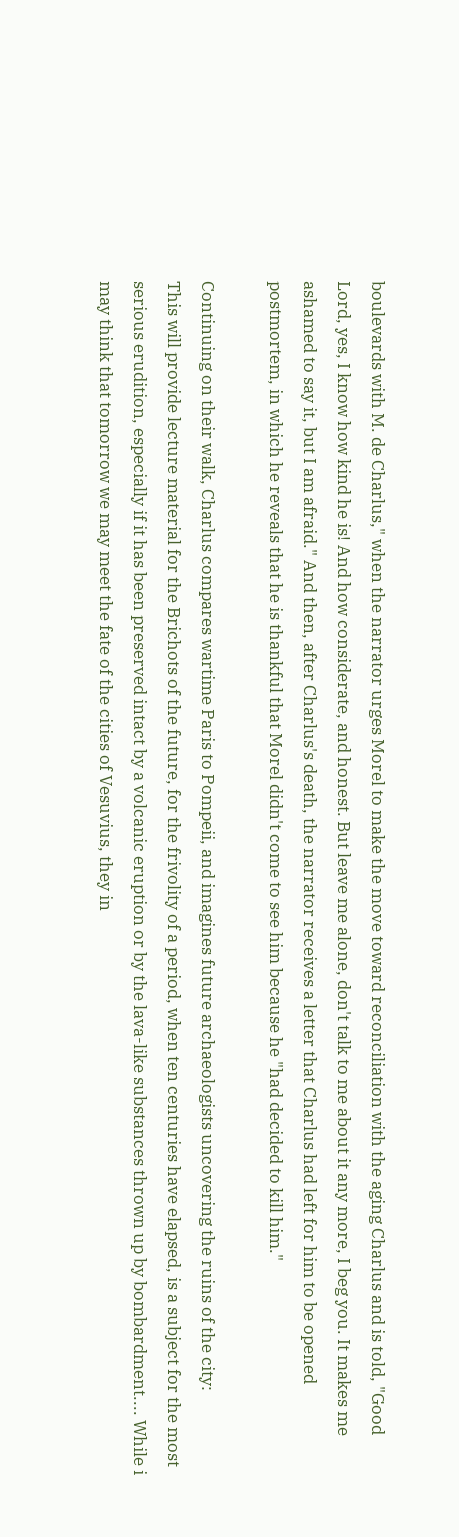boulevards with M. de Charlus," when the narrator urges Morel to make the move toward reconciliation with the aging Charlus and is told, "Good Lord, yes, I know how kind he is! And how considerate, and honest. But leave me alone, don't talk to me about it any more, I beg you. It makes me ashamed to say it, but I am afraid." And then, after Charlus's death, the narrator receives a letter that Charlus had left for him to be opened postmortem, in which he reveals that he is thankful that Morel didn't come to see him because he "had decided to kill him."

Continuing on their walk, Charlus compares wartime Paris to Pompeii, and imagines future archaeologists uncovering the ruins of the city:
This will provide lecture material for the Brichots of the future, for the frivolity of a period, when ten centuries have elapsed, is a subject for the most serious erudition, especially if it has been preserved intact by a volcanic eruption or by the lava-like substances thrown up by bombardment.... While i may think that tomorrow we may meet the fate of the cities of Vesuvius, they in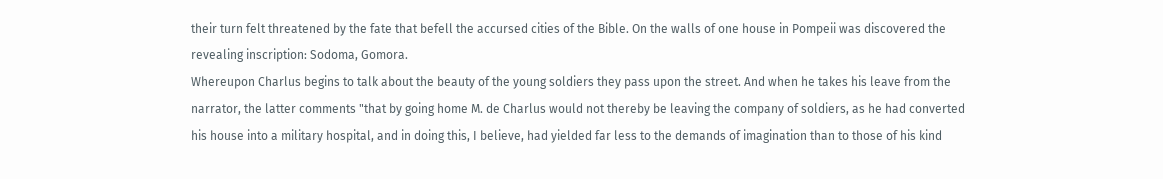their turn felt threatened by the fate that befell the accursed cities of the Bible. On the walls of one house in Pompeii was discovered the revealing inscription: Sodoma, Gomora.
Whereupon Charlus begins to talk about the beauty of the young soldiers they pass upon the street. And when he takes his leave from the narrator, the latter comments "that by going home M. de Charlus would not thereby be leaving the company of soldiers, as he had converted his house into a military hospital, and in doing this, I believe, had yielded far less to the demands of imagination than to those of his kind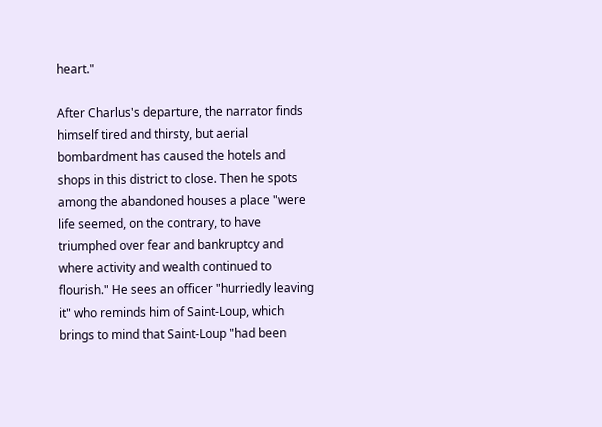heart."

After Charlus's departure, the narrator finds himself tired and thirsty, but aerial bombardment has caused the hotels and shops in this district to close. Then he spots among the abandoned houses a place "were life seemed, on the contrary, to have triumphed over fear and bankruptcy and where activity and wealth continued to flourish." He sees an officer "hurriedly leaving it" who reminds him of Saint-Loup, which brings to mind that Saint-Loup "had been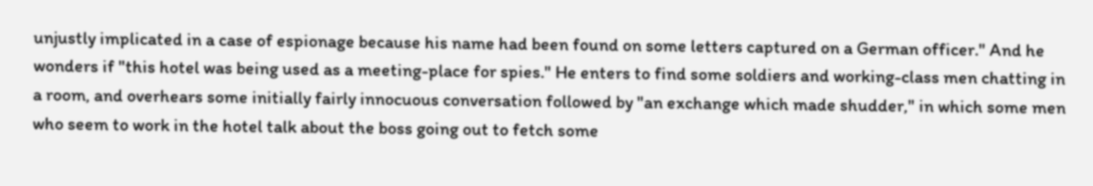unjustly implicated in a case of espionage because his name had been found on some letters captured on a German officer." And he wonders if "this hotel was being used as a meeting-place for spies." He enters to find some soldiers and working-class men chatting in a room, and overhears some initially fairly innocuous conversation followed by "an exchange which made shudder," in which some men who seem to work in the hotel talk about the boss going out to fetch some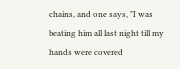chains, and one says, "I was beating him all last night till my hands were covered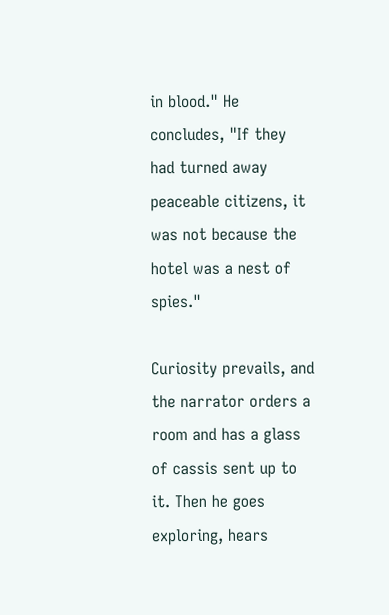in blood." He concludes, "If they had turned away peaceable citizens, it was not because the hotel was a nest of spies."

Curiosity prevails, and the narrator orders a room and has a glass of cassis sent up to it. Then he goes exploring, hears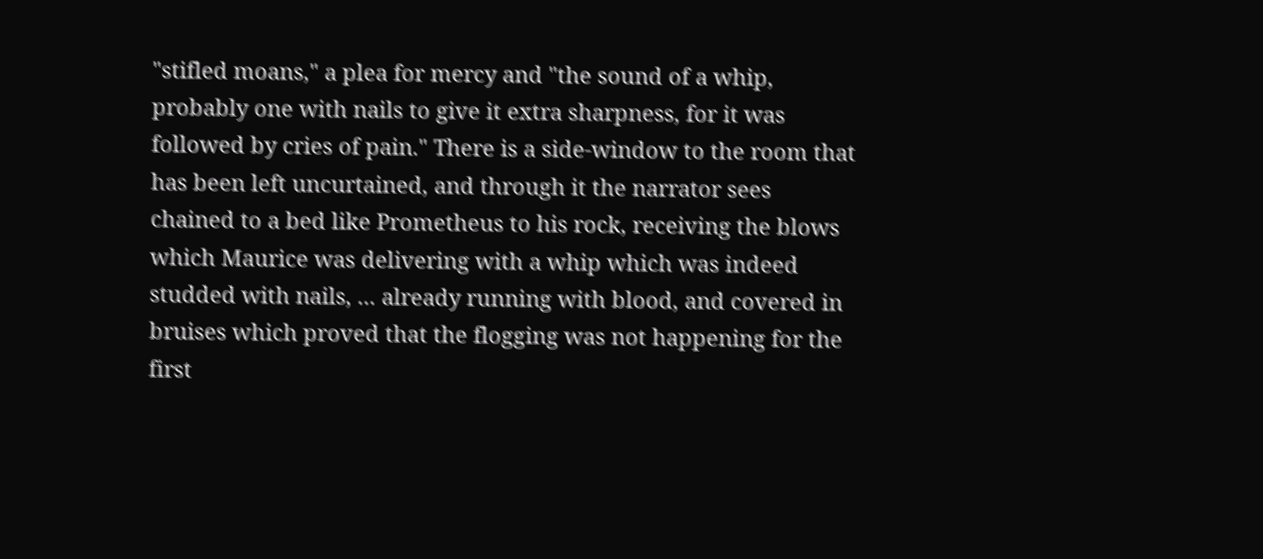"stifled moans," a plea for mercy and "the sound of a whip, probably one with nails to give it extra sharpness, for it was followed by cries of pain." There is a side-window to the room that has been left uncurtained, and through it the narrator sees
chained to a bed like Prometheus to his rock, receiving the blows which Maurice was delivering with a whip which was indeed studded with nails, ... already running with blood, and covered in bruises which proved that the flogging was not happening for the first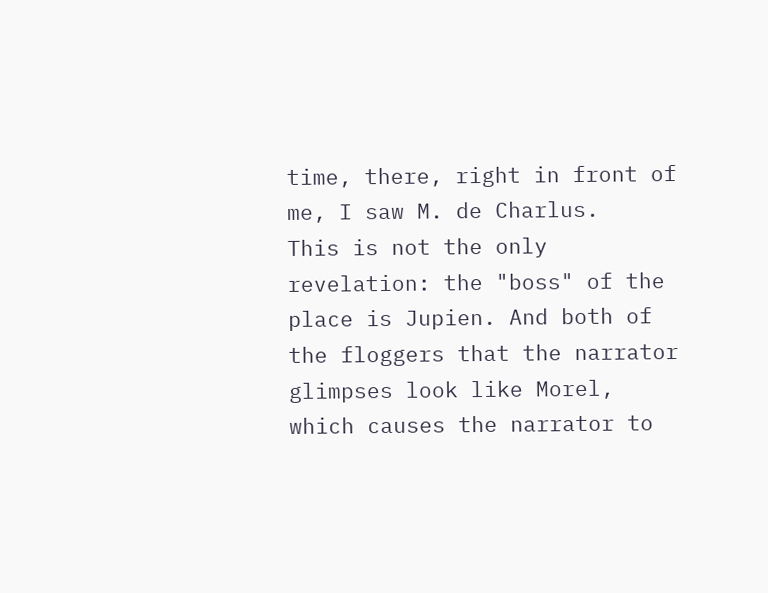time, there, right in front of me, I saw M. de Charlus.
This is not the only revelation: the "boss" of the place is Jupien. And both of the floggers that the narrator glimpses look like Morel, which causes the narrator to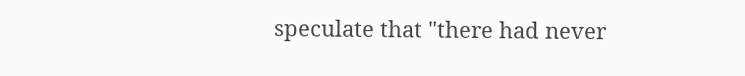speculate that "there had never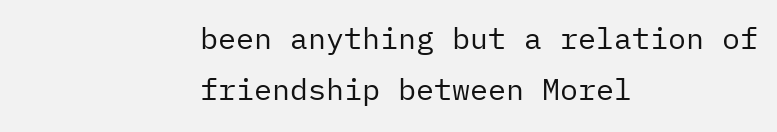been anything but a relation of friendship between Morel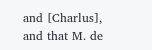and [Charlus], and that M. de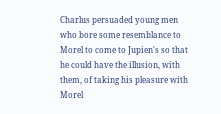Charlus persuaded young men who bore some resemblance to Morel to come to Jupien's so that he could have the illusion, with them, of taking his pleasure with Morel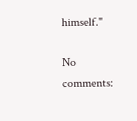himself."

No comments: